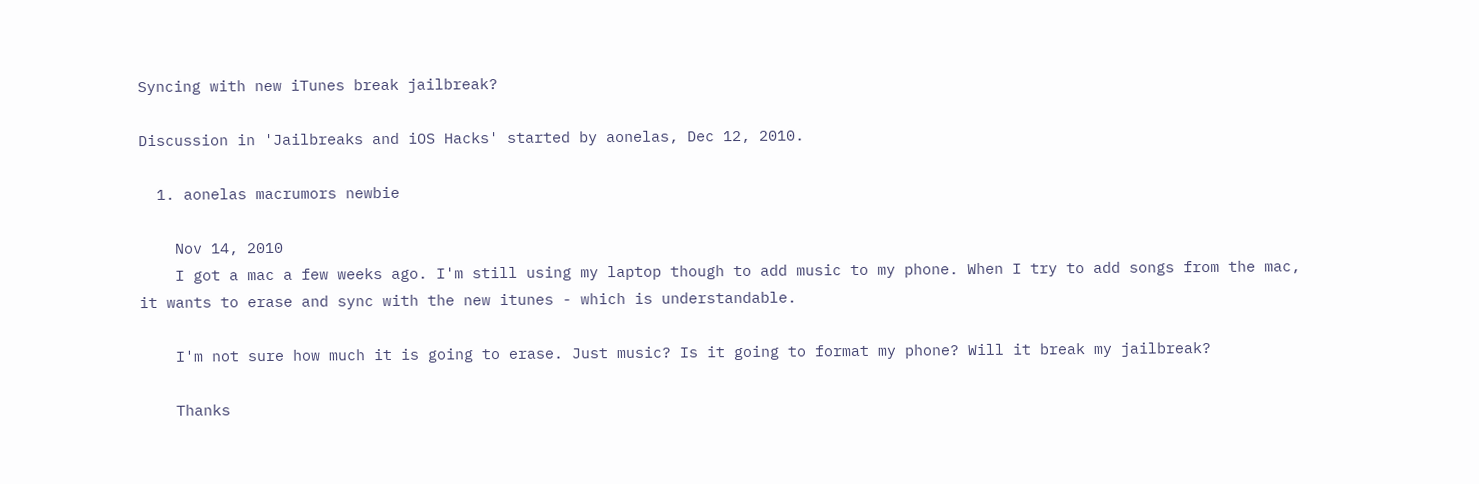Syncing with new iTunes break jailbreak?

Discussion in 'Jailbreaks and iOS Hacks' started by aonelas, Dec 12, 2010.

  1. aonelas macrumors newbie

    Nov 14, 2010
    I got a mac a few weeks ago. I'm still using my laptop though to add music to my phone. When I try to add songs from the mac, it wants to erase and sync with the new itunes - which is understandable.

    I'm not sure how much it is going to erase. Just music? Is it going to format my phone? Will it break my jailbreak?

    Thanks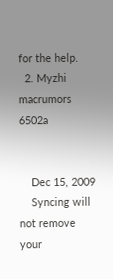for the help.
  2. Myzhi macrumors 6502a


    Dec 15, 2009
    Syncing will not remove your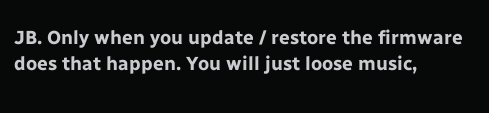JB. Only when you update / restore the firmware does that happen. You will just loose music,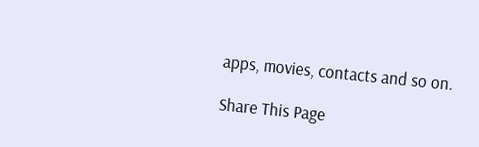apps, movies, contacts and so on.

Share This Page